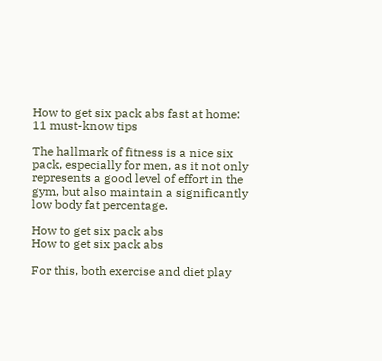How to get six pack abs fast at home: 11 must-know tips

The hallmark of fitness is a nice six pack, especially for men, as it not only represents a good level of effort in the gym, but also maintain a significantly low body fat percentage.

How to get six pack abs
How to get six pack abs

For this, both exercise and diet play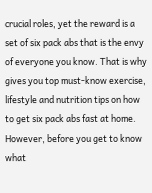crucial roles, yet the reward is a set of six pack abs that is the envy of everyone you know. That is why gives you top must-know exercise, lifestyle and nutrition tips on how to get six pack abs fast at home. However, before you get to know what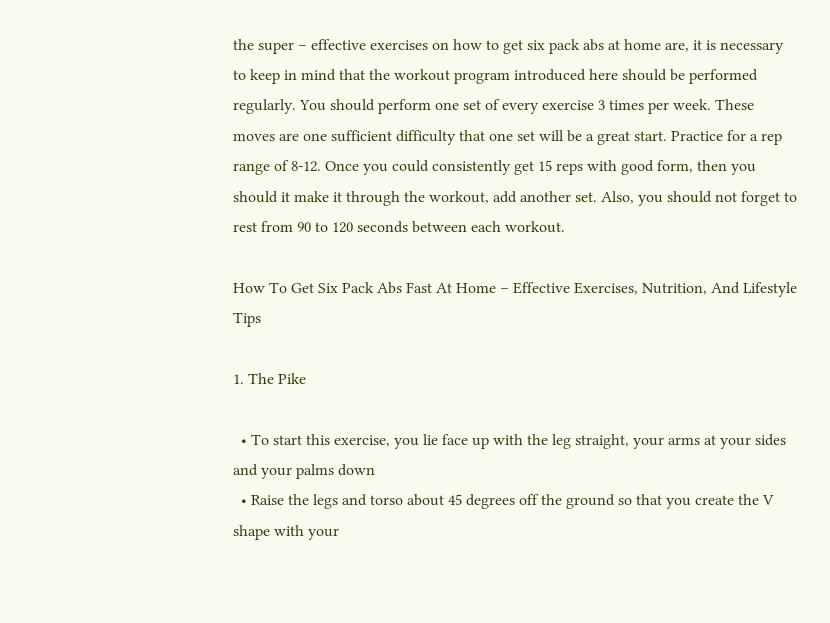the super – effective exercises on how to get six pack abs at home are, it is necessary to keep in mind that the workout program introduced here should be performed regularly. You should perform one set of every exercise 3 times per week. These moves are one sufficient difficulty that one set will be a great start. Practice for a rep range of 8-12. Once you could consistently get 15 reps with good form, then you should it make it through the workout, add another set. Also, you should not forget to rest from 90 to 120 seconds between each workout.

How To Get Six Pack Abs Fast At Home – Effective Exercises, Nutrition, And Lifestyle Tips

1. The Pike

  • To start this exercise, you lie face up with the leg straight, your arms at your sides and your palms down
  • Raise the legs and torso about 45 degrees off the ground so that you create the V shape with your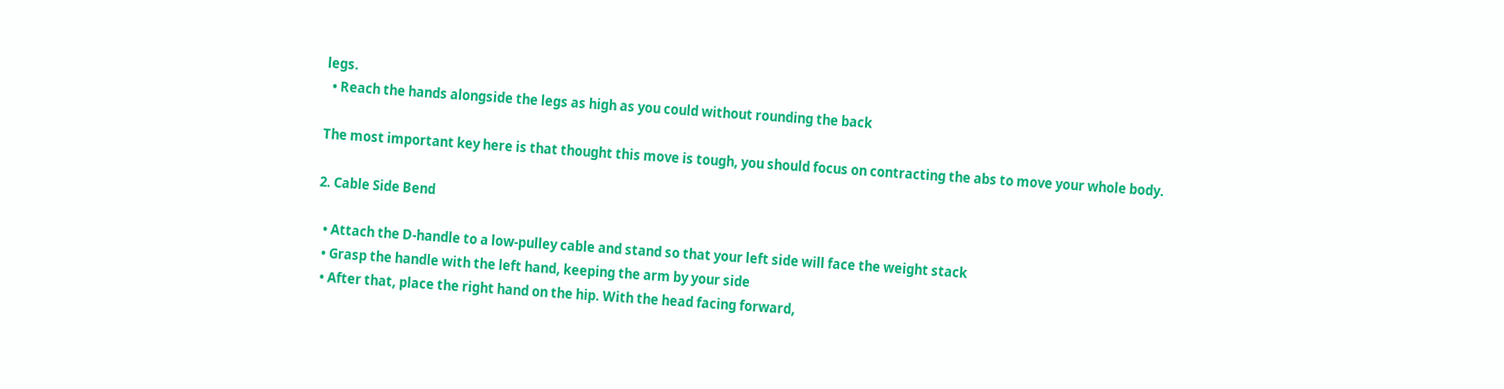legs.
  • Reach the hands alongside the legs as high as you could without rounding the back

The most important key here is that thought this move is tough, you should focus on contracting the abs to move your whole body.

2. Cable Side Bend

  • Attach the D-handle to a low-pulley cable and stand so that your left side will face the weight stack
  • Grasp the handle with the left hand, keeping the arm by your side
  • After that, place the right hand on the hip. With the head facing forward,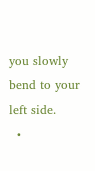you slowly bend to your left side.
  •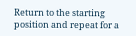Return to the starting position and repeat for a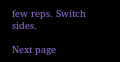few reps. Switch sides.

Next page